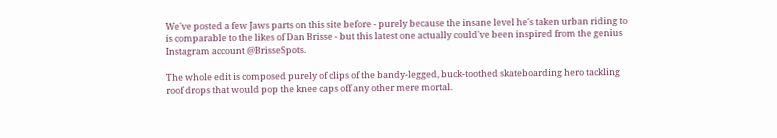We've posted a few Jaws parts on this site before - purely because the insane level he's taken urban riding to is comparable to the likes of Dan Brisse - but this latest one actually could've been inspired from the genius Instagram account @BrisseSpots.

The whole edit is composed purely of clips of the bandy-legged, buck-toothed skateboarding hero tackling roof drops that would pop the knee caps off any other mere mortal.